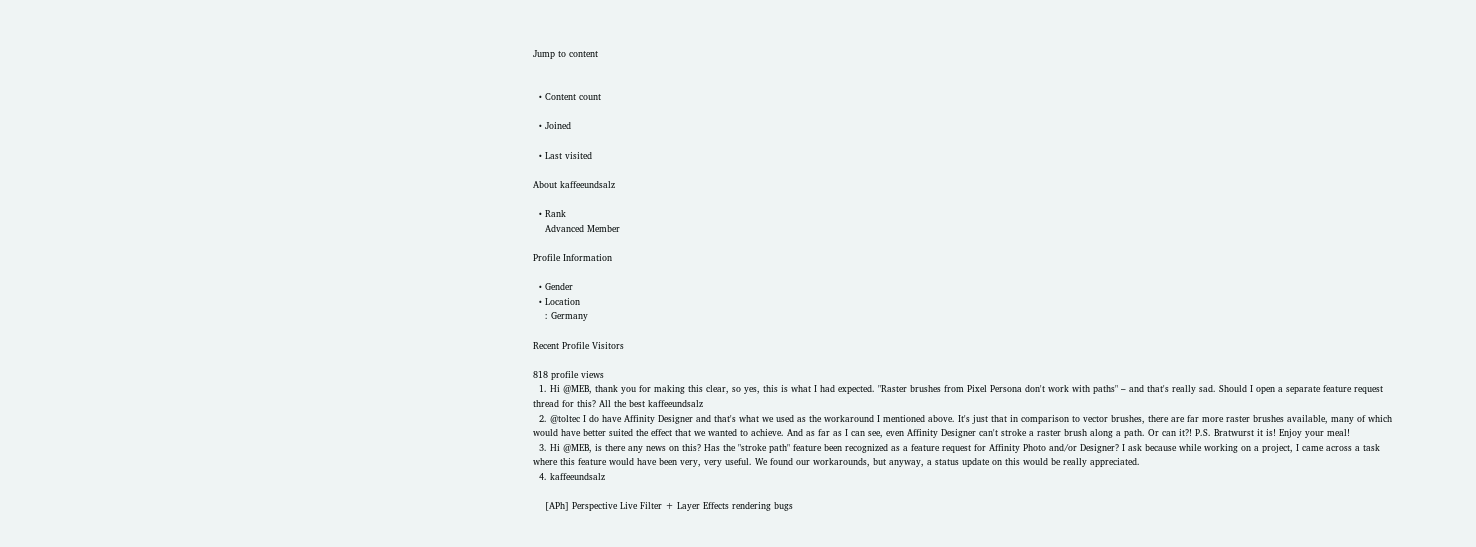Jump to content


  • Content count

  • Joined

  • Last visited

About kaffeeundsalz

  • Rank
    Advanced Member

Profile Information

  • Gender
  • Location
    : Germany

Recent Profile Visitors

818 profile views
  1. Hi @MEB, thank you for making this clear, so yes, this is what I had expected. "Raster brushes from Pixel Persona don't work with paths" – and that's really sad. Should I open a separate feature request thread for this? All the best kaffeeundsalz
  2. @toltec I do have Affinity Designer and that's what we used as the workaround I mentioned above. It's just that in comparison to vector brushes, there are far more raster brushes available, many of which would have better suited the effect that we wanted to achieve. And as far as I can see, even Affinity Designer can't stroke a raster brush along a path. Or can it?! P.S. Bratwurst it is! Enjoy your meal!
  3. Hi @MEB, is there any news on this? Has the "stroke path" feature been recognized as a feature request for Affinity Photo and/or Designer? I ask because while working on a project, I came across a task where this feature would have been very, very useful. We found our workarounds, but anyway, a status update on this would be really appreciated.
  4. kaffeeundsalz

    [APh] Perspective Live Filter + Layer Effects rendering bugs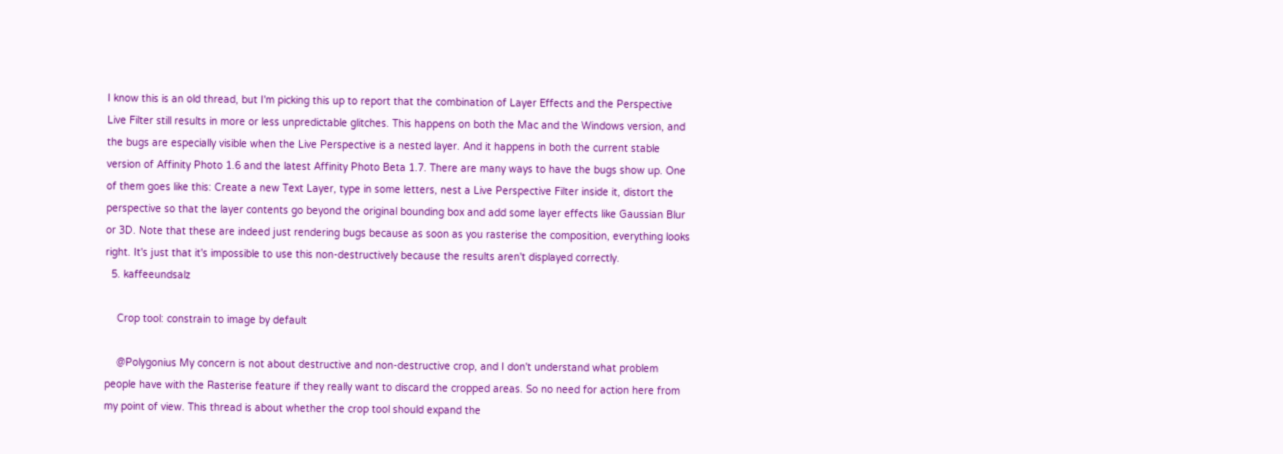I know this is an old thread, but I'm picking this up to report that the combination of Layer Effects and the Perspective Live Filter still results in more or less unpredictable glitches. This happens on both the Mac and the Windows version, and the bugs are especially visible when the Live Perspective is a nested layer. And it happens in both the current stable version of Affinity Photo 1.6 and the latest Affinity Photo Beta 1.7. There are many ways to have the bugs show up. One of them goes like this: Create a new Text Layer, type in some letters, nest a Live Perspective Filter inside it, distort the perspective so that the layer contents go beyond the original bounding box and add some layer effects like Gaussian Blur or 3D. Note that these are indeed just rendering bugs because as soon as you rasterise the composition, everything looks right. It's just that it's impossible to use this non-destructively because the results aren't displayed correctly.
  5. kaffeeundsalz

    Crop tool: constrain to image by default

    @Polygonius My concern is not about destructive and non-destructive crop, and I don't understand what problem people have with the Rasterise feature if they really want to discard the cropped areas. So no need for action here from my point of view. This thread is about whether the crop tool should expand the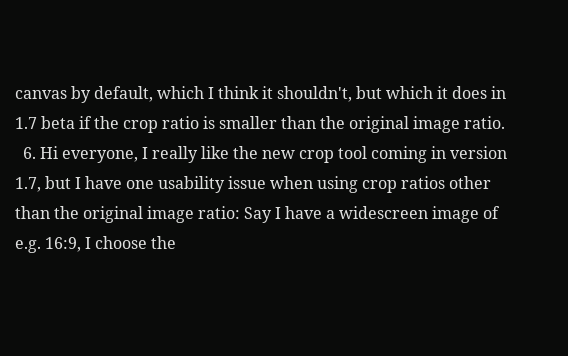canvas by default, which I think it shouldn't, but which it does in 1.7 beta if the crop ratio is smaller than the original image ratio.
  6. Hi everyone, I really like the new crop tool coming in version 1.7, but I have one usability issue when using crop ratios other than the original image ratio: Say I have a widescreen image of e.g. 16:9, I choose the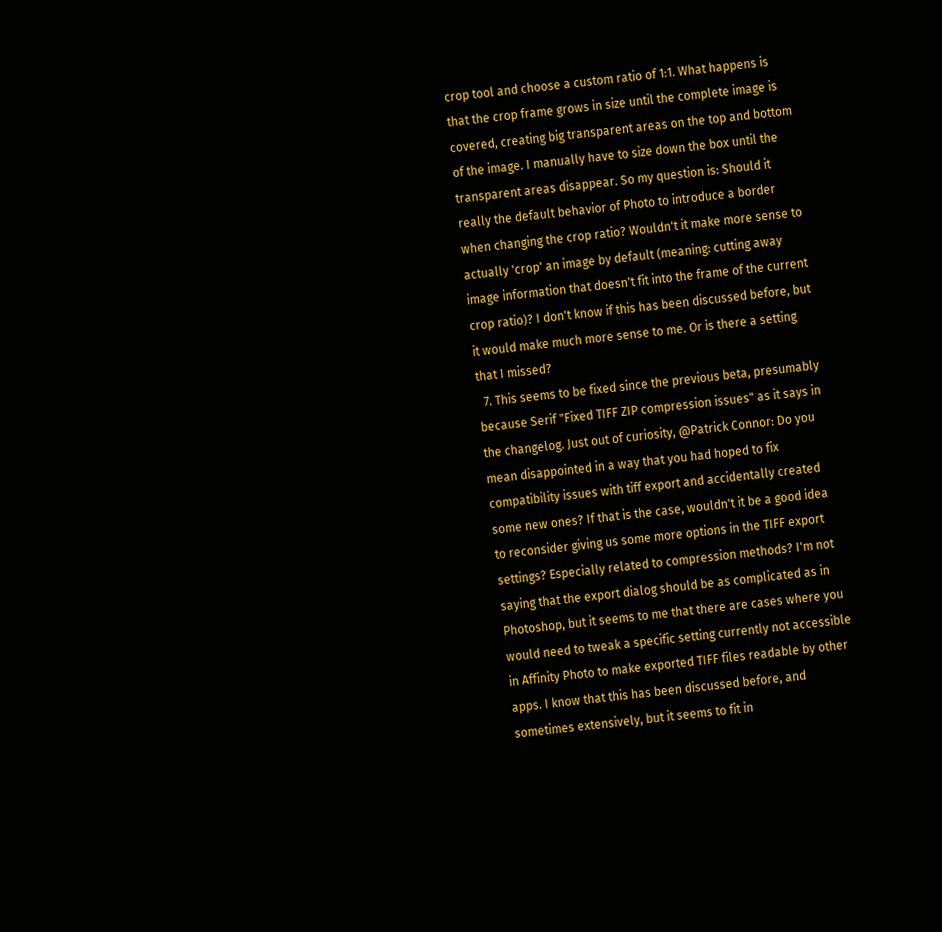crop tool and choose a custom ratio of 1:1. What happens is that the crop frame grows in size until the complete image is covered, creating big transparent areas on the top and bottom of the image. I manually have to size down the box until the transparent areas disappear. So my question is: Should it really the default behavior of Photo to introduce a border when changing the crop ratio? Wouldn't it make more sense to actually 'crop' an image by default (meaning: cutting away image information that doesn't fit into the frame of the current crop ratio)? I don't know if this has been discussed before, but it would make much more sense to me. Or is there a setting that I missed?
  7. This seems to be fixed since the previous beta, presumably because Serif "Fixed TIFF ZIP compression issues" as it says in the changelog. Just out of curiosity, @Patrick Connor: Do you mean disappointed in a way that you had hoped to fix compatibility issues with tiff export and accidentally created some new ones? If that is the case, wouldn't it be a good idea to reconsider giving us some more options in the TIFF export settings? Especially related to compression methods? I'm not saying that the export dialog should be as complicated as in Photoshop, but it seems to me that there are cases where you would need to tweak a specific setting currently not accessible in Affinity Photo to make exported TIFF files readable by other apps. I know that this has been discussed before, and sometimes extensively, but it seems to fit in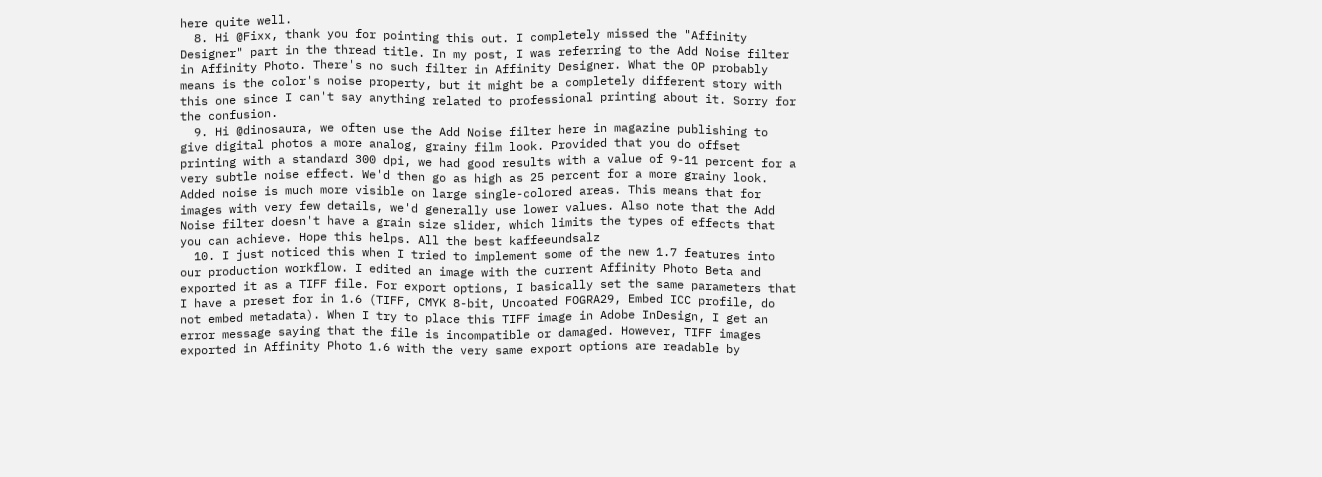here quite well.
  8. Hi @Fixx, thank you for pointing this out. I completely missed the "Affinity Designer" part in the thread title. In my post, I was referring to the Add Noise filter in Affinity Photo. There's no such filter in Affinity Designer. What the OP probably means is the color's noise property, but it might be a completely different story with this one since I can't say anything related to professional printing about it. Sorry for the confusion.
  9. Hi @dinosaura, we often use the Add Noise filter here in magazine publishing to give digital photos a more analog, grainy film look. Provided that you do offset printing with a standard 300 dpi, we had good results with a value of 9-11 percent for a very subtle noise effect. We'd then go as high as 25 percent for a more grainy look. Added noise is much more visible on large single-colored areas. This means that for images with very few details, we'd generally use lower values. Also note that the Add Noise filter doesn't have a grain size slider, which limits the types of effects that you can achieve. Hope this helps. All the best kaffeeundsalz
  10. I just noticed this when I tried to implement some of the new 1.7 features into our production workflow. I edited an image with the current Affinity Photo Beta and exported it as a TIFF file. For export options, I basically set the same parameters that I have a preset for in 1.6 (TIFF, CMYK 8-bit, Uncoated FOGRA29, Embed ICC profile, do not embed metadata). When I try to place this TIFF image in Adobe InDesign, I get an error message saying that the file is incompatible or damaged. However, TIFF images exported in Affinity Photo 1.6 with the very same export options are readable by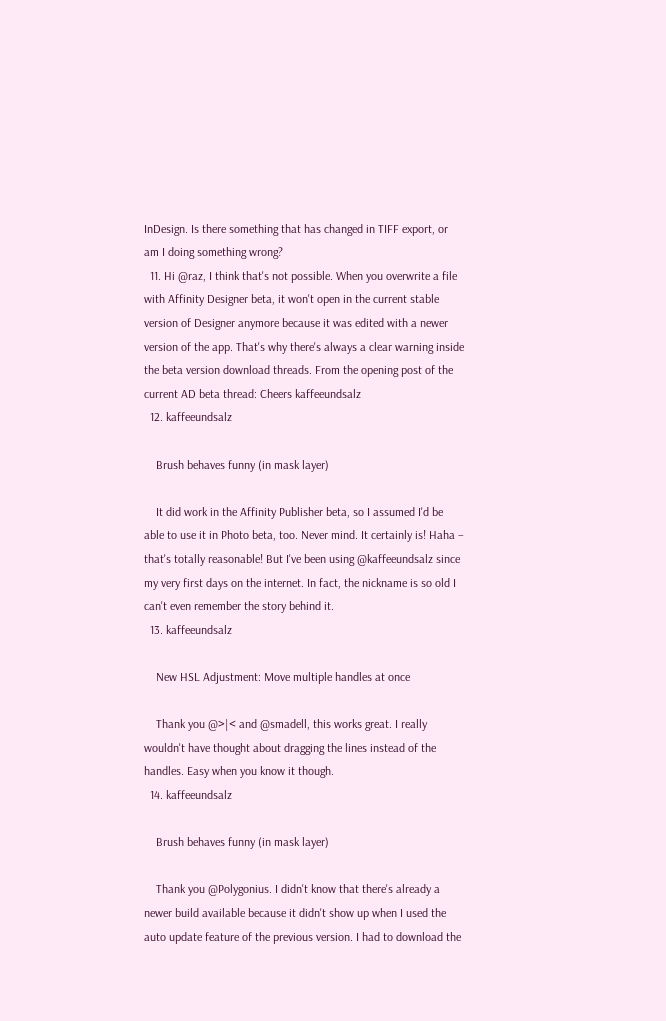InDesign. Is there something that has changed in TIFF export, or am I doing something wrong?
  11. Hi @raz, I think that's not possible. When you overwrite a file with Affinity Designer beta, it won't open in the current stable version of Designer anymore because it was edited with a newer version of the app. That's why there's always a clear warning inside the beta version download threads. From the opening post of the current AD beta thread: Cheers kaffeeundsalz
  12. kaffeeundsalz

    Brush behaves funny (in mask layer)

    It did work in the Affinity Publisher beta, so I assumed I'd be able to use it in Photo beta, too. Never mind. It certainly is! Haha – that's totally reasonable! But I've been using @kaffeeundsalz since my very first days on the internet. In fact, the nickname is so old I can't even remember the story behind it.
  13. kaffeeundsalz

    New HSL Adjustment: Move multiple handles at once

    Thank you @>|< and @smadell, this works great. I really wouldn't have thought about dragging the lines instead of the handles. Easy when you know it though.
  14. kaffeeundsalz

    Brush behaves funny (in mask layer)

    Thank you @Polygonius. I didn't know that there's already a newer build available because it didn't show up when I used the auto update feature of the previous version. I had to download the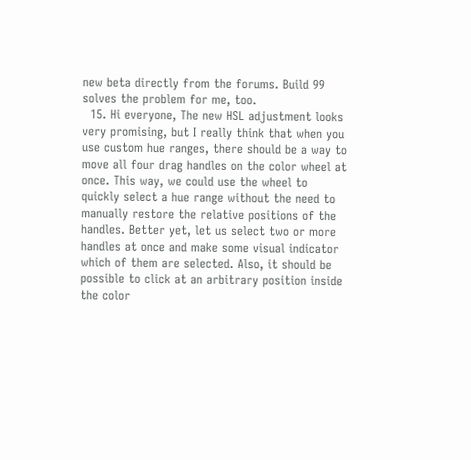new beta directly from the forums. Build 99 solves the problem for me, too.
  15. Hi everyone, The new HSL adjustment looks very promising, but I really think that when you use custom hue ranges, there should be a way to move all four drag handles on the color wheel at once. This way, we could use the wheel to quickly select a hue range without the need to manually restore the relative positions of the handles. Better yet, let us select two or more handles at once and make some visual indicator which of them are selected. Also, it should be possible to click at an arbitrary position inside the color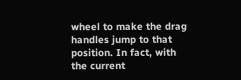wheel to make the drag handles jump to that position. In fact, with the current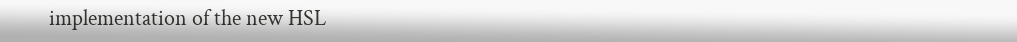implementation of the new HSL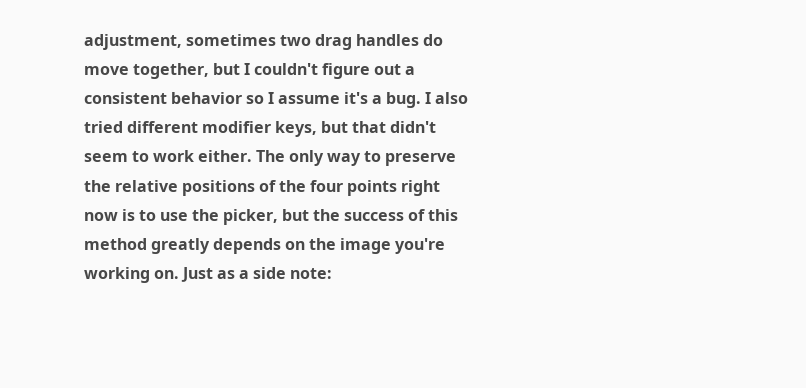adjustment, sometimes two drag handles do move together, but I couldn't figure out a consistent behavior so I assume it's a bug. I also tried different modifier keys, but that didn't seem to work either. The only way to preserve the relative positions of the four points right now is to use the picker, but the success of this method greatly depends on the image you're working on. Just as a side note: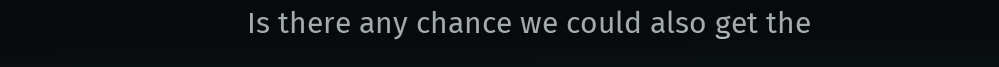Is there any chance we could also get the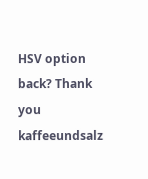HSV option back? Thank you kaffeeundsalz